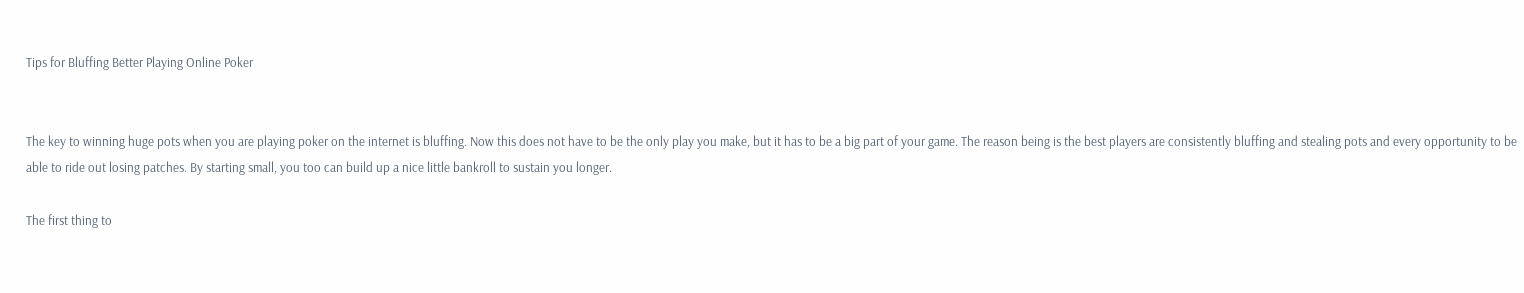Tips for Bluffing Better Playing Online Poker


The key to winning huge pots when you are playing poker on the internet is bluffing. Now this does not have to be the only play you make, but it has to be a big part of your game. The reason being is the best players are consistently bluffing and stealing pots and every opportunity to be able to ride out losing patches. By starting small, you too can build up a nice little bankroll to sustain you longer.

The first thing to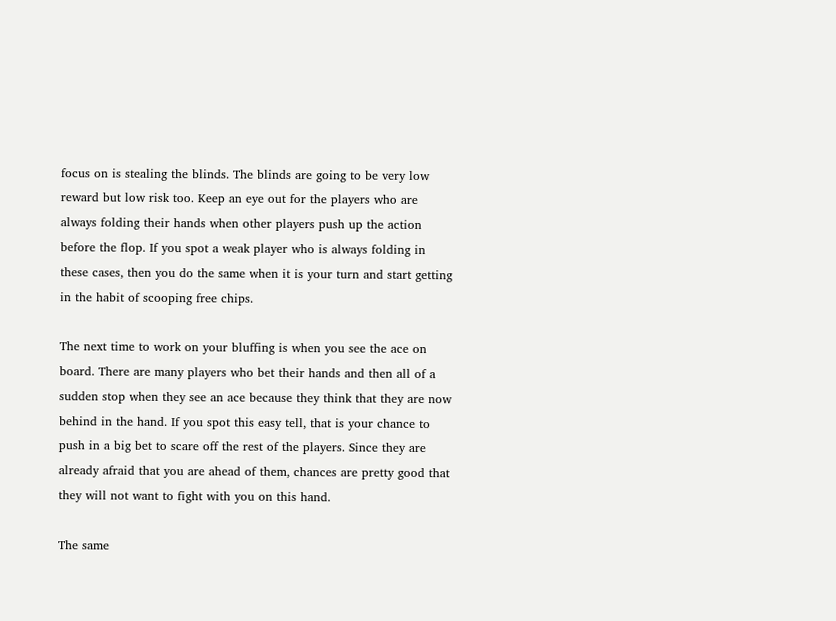focus on is stealing the blinds. The blinds are going to be very low reward but low risk too. Keep an eye out for the players who are always folding their hands when other players push up the action before the flop. If you spot a weak player who is always folding in these cases, then you do the same when it is your turn and start getting in the habit of scooping free chips.

The next time to work on your bluffing is when you see the ace on board. There are many players who bet their hands and then all of a sudden stop when they see an ace because they think that they are now behind in the hand. If you spot this easy tell, that is your chance to push in a big bet to scare off the rest of the players. Since they are already afraid that you are ahead of them, chances are pretty good that they will not want to fight with you on this hand.

The same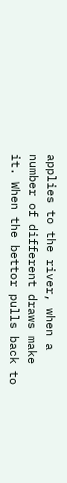applies to the river, when a number of different draws make it. When the bettor pulls back to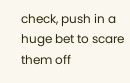check, push in a huge bet to scare them off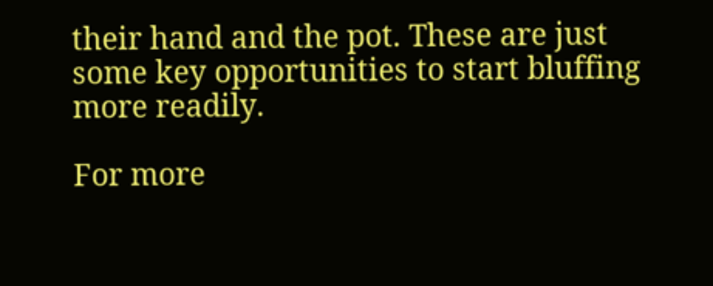their hand and the pot. These are just some key opportunities to start bluffing more readily.

For more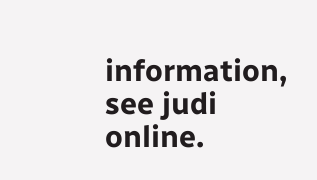information, see judi online.